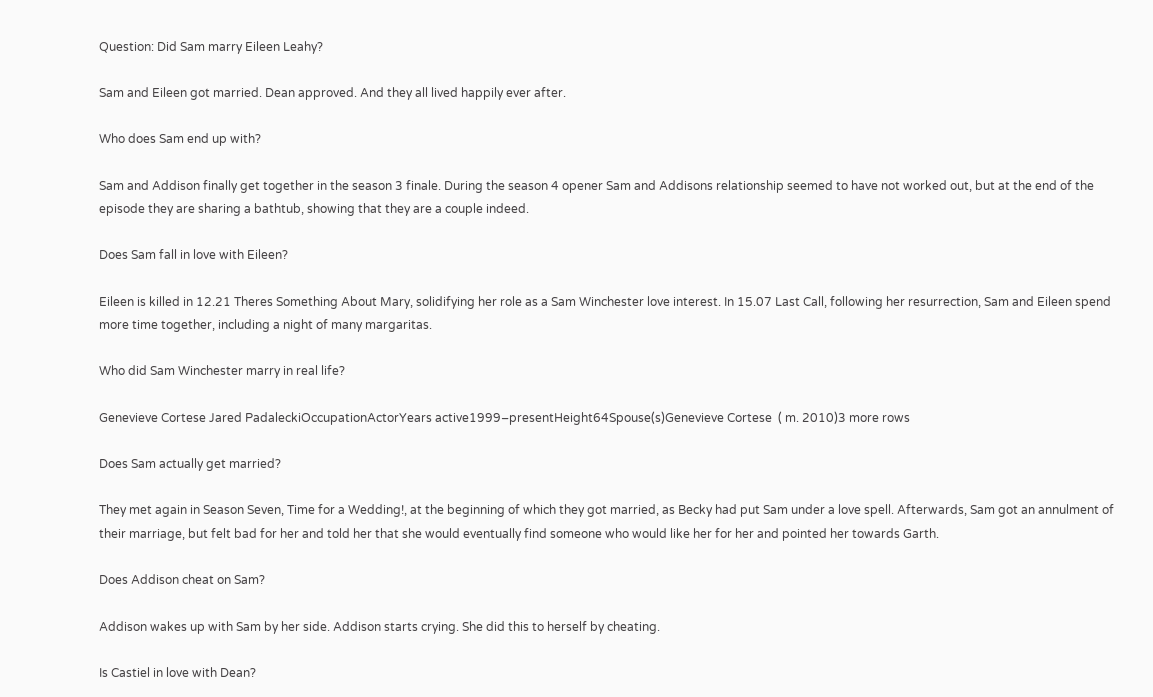Question: Did Sam marry Eileen Leahy?

Sam and Eileen got married. Dean approved. And they all lived happily ever after.

Who does Sam end up with?

Sam and Addison finally get together in the season 3 finale. During the season 4 opener Sam and Addisons relationship seemed to have not worked out, but at the end of the episode they are sharing a bathtub, showing that they are a couple indeed.

Does Sam fall in love with Eileen?

Eileen is killed in 12.21 Theres Something About Mary, solidifying her role as a Sam Winchester love interest. In 15.07 Last Call, following her resurrection, Sam and Eileen spend more time together, including a night of many margaritas.

Who did Sam Winchester marry in real life?

Genevieve Cortese Jared PadaleckiOccupationActorYears active1999–presentHeight64Spouse(s)Genevieve Cortese  ( m. 2010)3 more rows

Does Sam actually get married?

They met again in Season Seven, Time for a Wedding!, at the beginning of which they got married, as Becky had put Sam under a love spell. Afterwards, Sam got an annulment of their marriage, but felt bad for her and told her that she would eventually find someone who would like her for her and pointed her towards Garth.

Does Addison cheat on Sam?

Addison wakes up with Sam by her side. Addison starts crying. She did this to herself by cheating.

Is Castiel in love with Dean?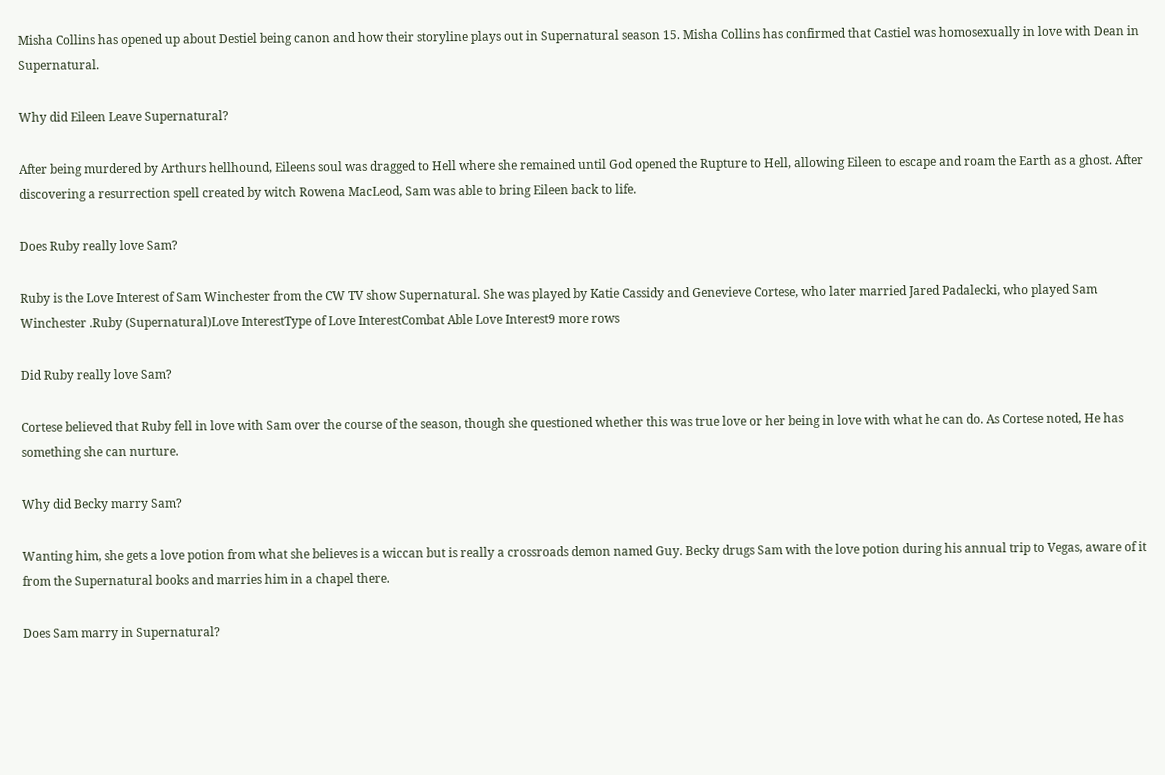Misha Collins has opened up about Destiel being canon and how their storyline plays out in Supernatural season 15. Misha Collins has confirmed that Castiel was homosexually in love with Dean in Supernatural.

Why did Eileen Leave Supernatural?

After being murdered by Arthurs hellhound, Eileens soul was dragged to Hell where she remained until God opened the Rupture to Hell, allowing Eileen to escape and roam the Earth as a ghost. After discovering a resurrection spell created by witch Rowena MacLeod, Sam was able to bring Eileen back to life.

Does Ruby really love Sam?

Ruby is the Love Interest of Sam Winchester from the CW TV show Supernatural. She was played by Katie Cassidy and Genevieve Cortese, who later married Jared Padalecki, who played Sam Winchester .Ruby (Supernatural)Love InterestType of Love InterestCombat Able Love Interest9 more rows

Did Ruby really love Sam?

Cortese believed that Ruby fell in love with Sam over the course of the season, though she questioned whether this was true love or her being in love with what he can do. As Cortese noted, He has something she can nurture.

Why did Becky marry Sam?

Wanting him, she gets a love potion from what she believes is a wiccan but is really a crossroads demon named Guy. Becky drugs Sam with the love potion during his annual trip to Vegas, aware of it from the Supernatural books and marries him in a chapel there.

Does Sam marry in Supernatural?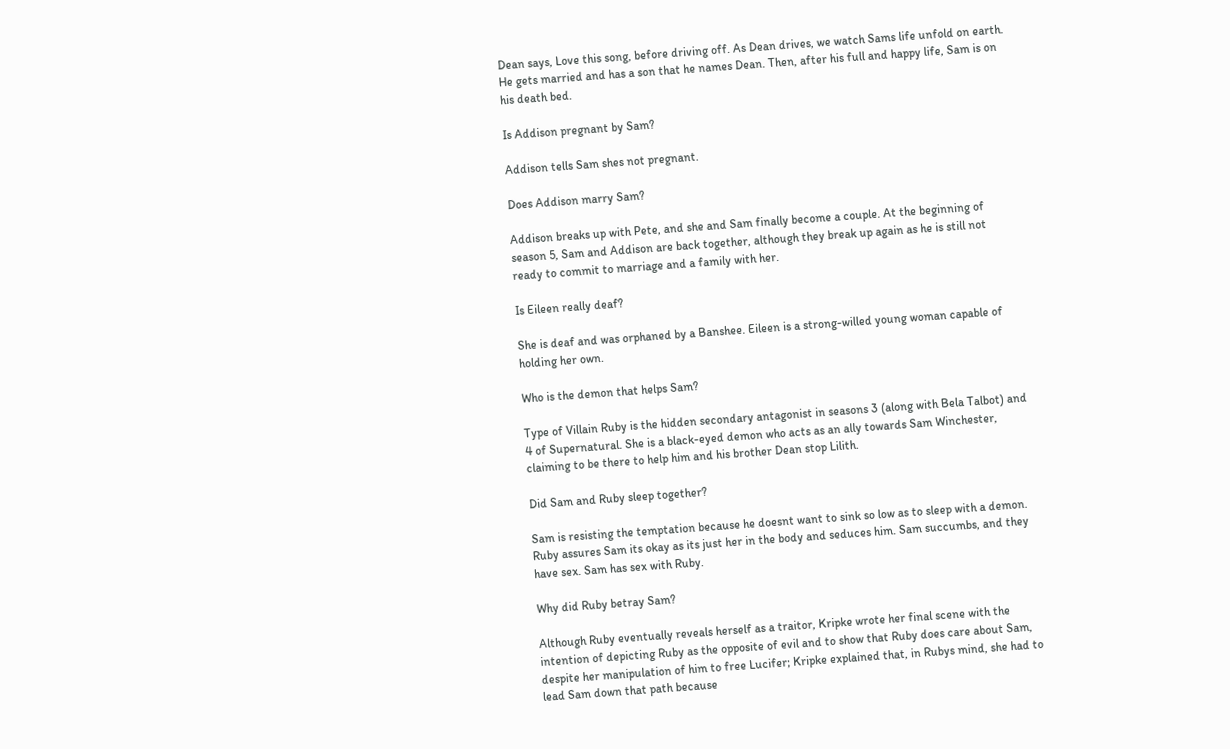Dean says, Love this song, before driving off. As Dean drives, we watch Sams life unfold on earth. He gets married and has a son that he names Dean. Then, after his full and happy life, Sam is on his death bed.

Is Addison pregnant by Sam?

Addison tells Sam shes not pregnant.

Does Addison marry Sam?

Addison breaks up with Pete, and she and Sam finally become a couple. At the beginning of season 5, Sam and Addison are back together, although they break up again as he is still not ready to commit to marriage and a family with her.

Is Eileen really deaf?

She is deaf and was orphaned by a Banshee. Eileen is a strong-willed young woman capable of holding her own.

Who is the demon that helps Sam?

Type of Villain Ruby is the hidden secondary antagonist in seasons 3 (along with Bela Talbot) and 4 of Supernatural. She is a black-eyed demon who acts as an ally towards Sam Winchester, claiming to be there to help him and his brother Dean stop Lilith.

Did Sam and Ruby sleep together?

Sam is resisting the temptation because he doesnt want to sink so low as to sleep with a demon. Ruby assures Sam its okay as its just her in the body and seduces him. Sam succumbs, and they have sex. Sam has sex with Ruby.

Why did Ruby betray Sam?

Although Ruby eventually reveals herself as a traitor, Kripke wrote her final scene with the intention of depicting Ruby as the opposite of evil and to show that Ruby does care about Sam, despite her manipulation of him to free Lucifer; Kripke explained that, in Rubys mind, she had to lead Sam down that path because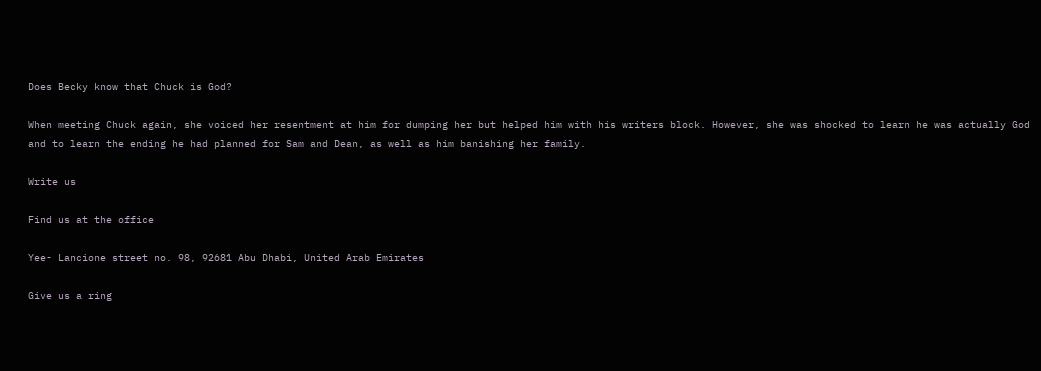Does Becky know that Chuck is God?

When meeting Chuck again, she voiced her resentment at him for dumping her but helped him with his writers block. However, she was shocked to learn he was actually God and to learn the ending he had planned for Sam and Dean, as well as him banishing her family.

Write us

Find us at the office

Yee- Lancione street no. 98, 92681 Abu Dhabi, United Arab Emirates

Give us a ring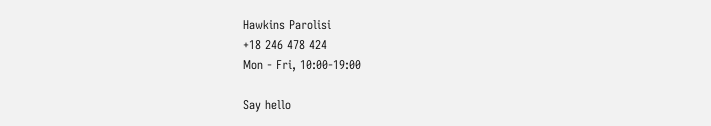Hawkins Parolisi
+18 246 478 424
Mon - Fri, 10:00-19:00

Say hello